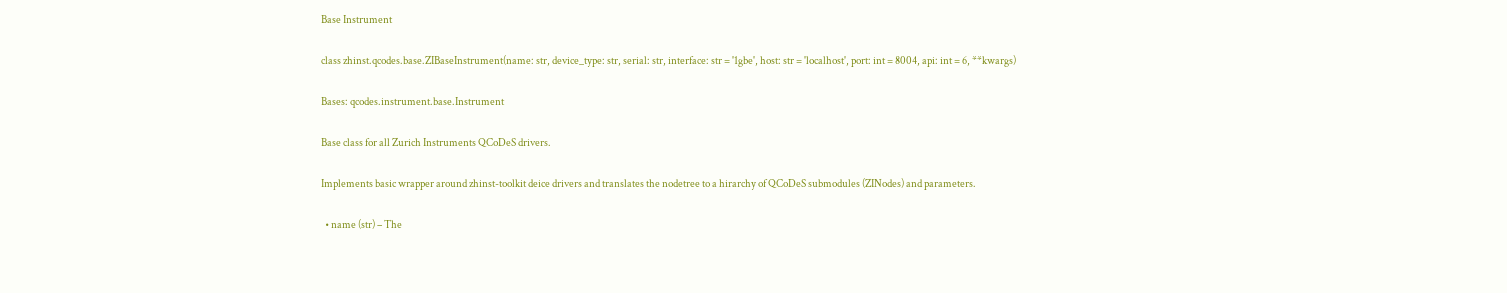Base Instrument

class zhinst.qcodes.base.ZIBaseInstrument(name: str, device_type: str, serial: str, interface: str = '1gbe', host: str = 'localhost', port: int = 8004, api: int = 6, **kwargs)

Bases: qcodes.instrument.base.Instrument

Base class for all Zurich Instruments QCoDeS drivers.

Implements basic wrapper around zhinst-toolkit deice drivers and translates the nodetree to a hirarchy of QCoDeS submodules (ZINodes) and parameters.

  • name (str) – The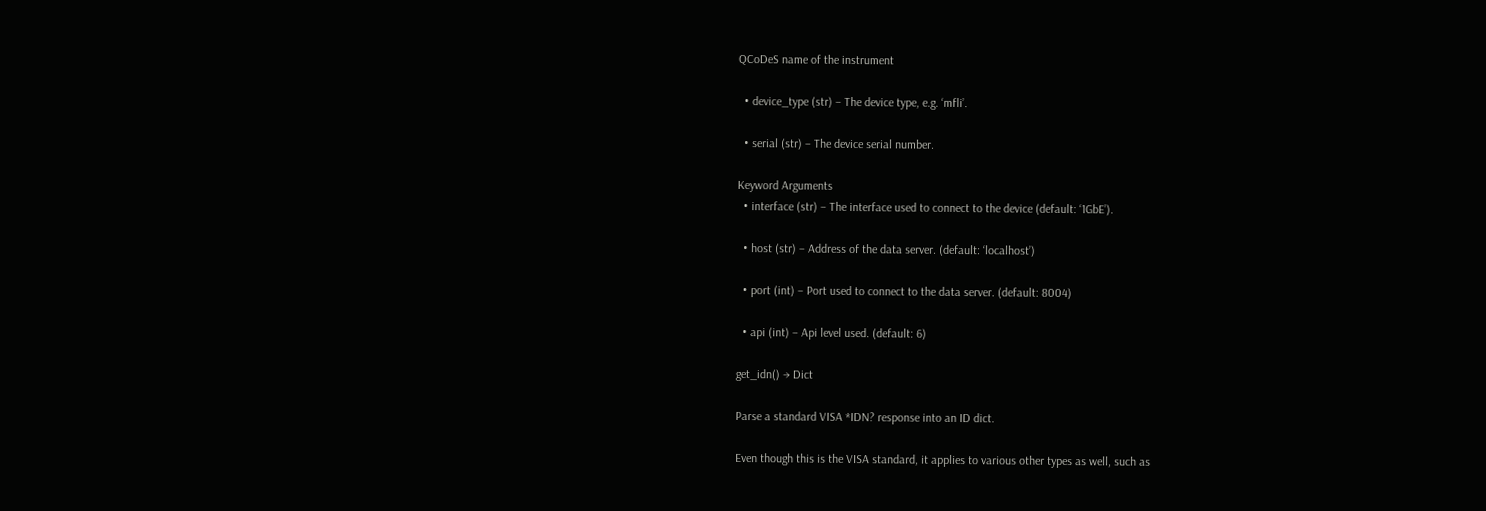QCoDeS name of the instrument

  • device_type (str) – The device type, e.g. ‘mfli’.

  • serial (str) – The device serial number.

Keyword Arguments
  • interface (str) – The interface used to connect to the device (default: ‘1GbE’).

  • host (str) – Address of the data server. (default: ‘localhost’)

  • port (int) – Port used to connect to the data server. (default: 8004)

  • api (int) – Api level used. (default: 6)

get_idn() → Dict

Parse a standard VISA *IDN? response into an ID dict.

Even though this is the VISA standard, it applies to various other types as well, such as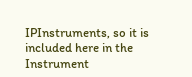IPInstruments, so it is included here in the Instrument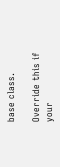base class.

Override this if your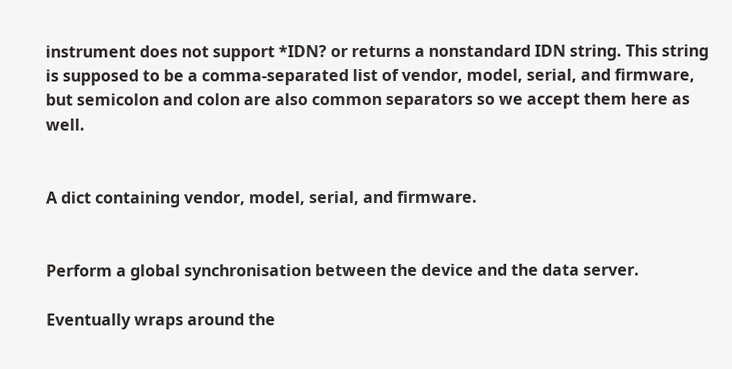instrument does not support *IDN? or returns a nonstandard IDN string. This string is supposed to be a comma-separated list of vendor, model, serial, and firmware, but semicolon and colon are also common separators so we accept them here as well.


A dict containing vendor, model, serial, and firmware.


Perform a global synchronisation between the device and the data server.

Eventually wraps around the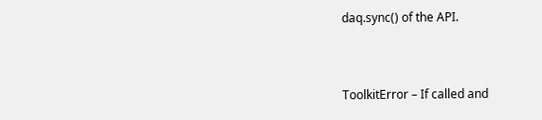daq.sync() of the API.


ToolkitError – If called and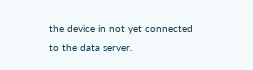the device in not yet connected to the data server.